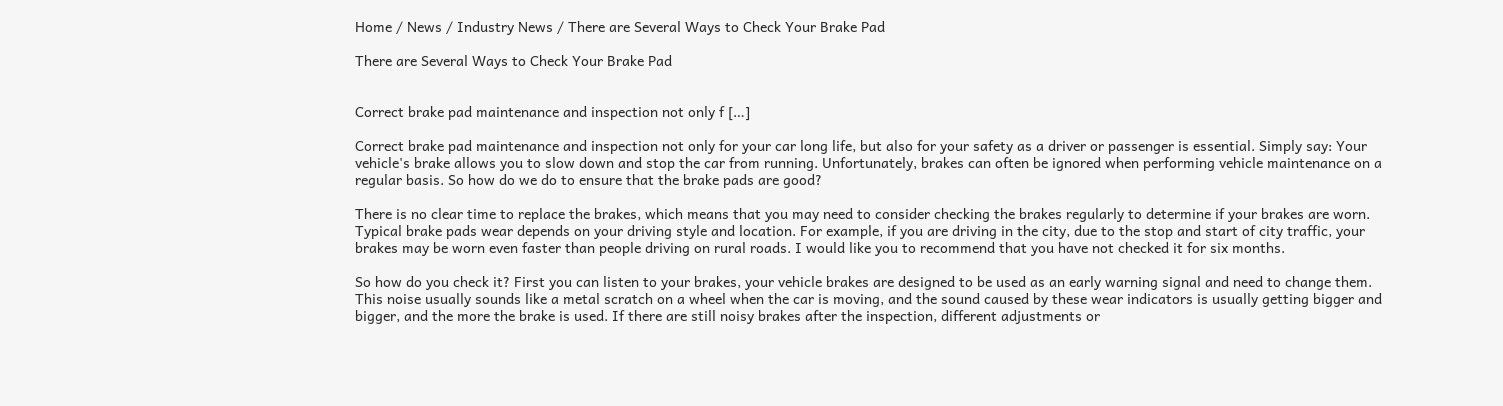Home / News / Industry News / There are Several Ways to Check Your Brake Pad

There are Several Ways to Check Your Brake Pad


Correct brake pad maintenance and inspection not only f […]

Correct brake pad maintenance and inspection not only for your car long life, but also for your safety as a driver or passenger is essential. Simply say: Your vehicle's brake allows you to slow down and stop the car from running. Unfortunately, brakes can often be ignored when performing vehicle maintenance on a regular basis. So how do we do to ensure that the brake pads are good?

There is no clear time to replace the brakes, which means that you may need to consider checking the brakes regularly to determine if your brakes are worn. Typical brake pads wear depends on your driving style and location. For example, if you are driving in the city, due to the stop and start of city traffic, your brakes may be worn even faster than people driving on rural roads. I would like you to recommend that you have not checked it for six months.

So how do you check it? First you can listen to your brakes, your vehicle brakes are designed to be used as an early warning signal and need to change them. This noise usually sounds like a metal scratch on a wheel when the car is moving, and the sound caused by these wear indicators is usually getting bigger and bigger, and the more the brake is used. If there are still noisy brakes after the inspection, different adjustments or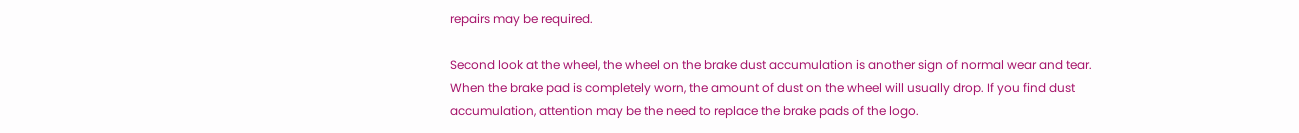repairs may be required.

Second look at the wheel, the wheel on the brake dust accumulation is another sign of normal wear and tear. When the brake pad is completely worn, the amount of dust on the wheel will usually drop. If you find dust accumulation, attention may be the need to replace the brake pads of the logo.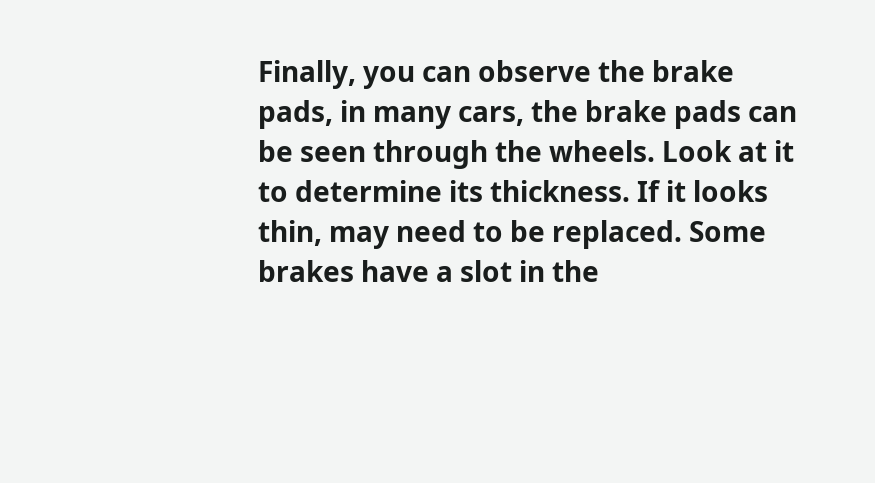Finally, you can observe the brake pads, in many cars, the brake pads can be seen through the wheels. Look at it to determine its thickness. If it looks thin, may need to be replaced. Some brakes have a slot in the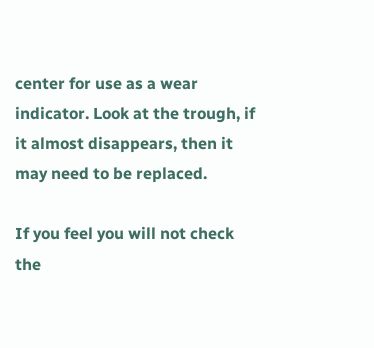center for use as a wear indicator. Look at the trough, if it almost disappears, then it may need to be replaced.

If you feel you will not check the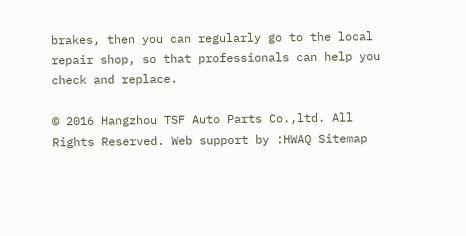brakes, then you can regularly go to the local repair shop, so that professionals can help you check and replace.

© 2016 Hangzhou TSF Auto Parts Co.,ltd. All Rights Reserved. Web support by :HWAQ Sitemap